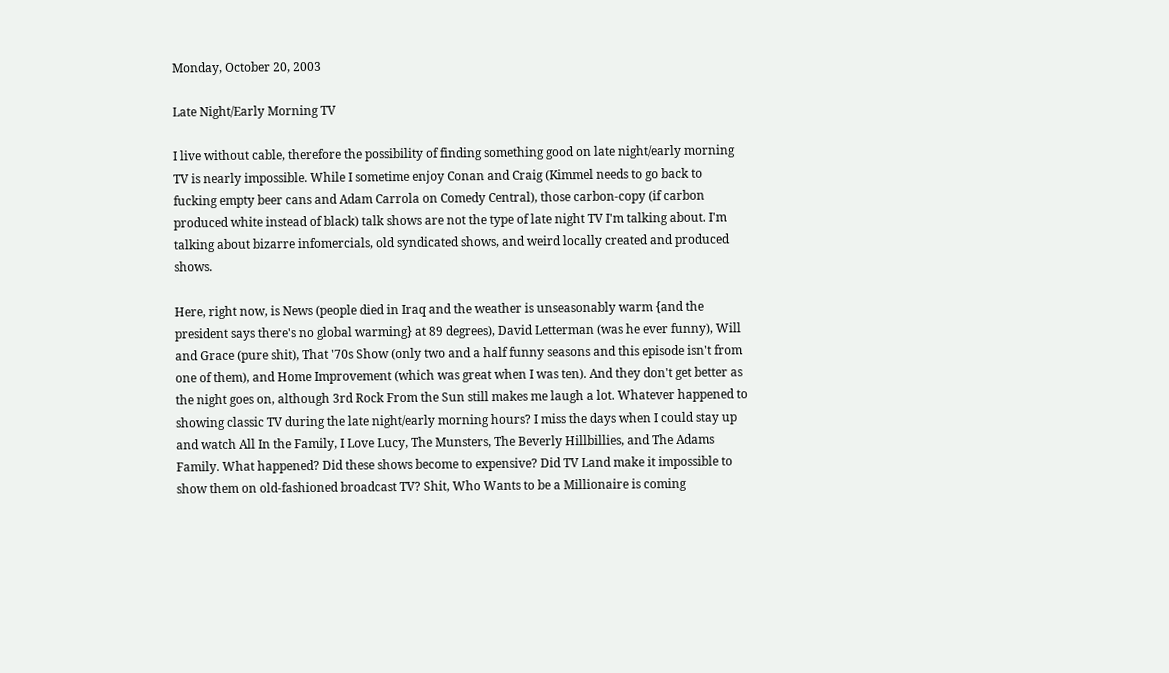Monday, October 20, 2003

Late Night/Early Morning TV

I live without cable, therefore the possibility of finding something good on late night/early morning TV is nearly impossible. While I sometime enjoy Conan and Craig (Kimmel needs to go back to fucking empty beer cans and Adam Carrola on Comedy Central), those carbon-copy (if carbon produced white instead of black) talk shows are not the type of late night TV I'm talking about. I'm talking about bizarre infomercials, old syndicated shows, and weird locally created and produced shows.

Here, right now, is News (people died in Iraq and the weather is unseasonably warm {and the president says there's no global warming} at 89 degrees), David Letterman (was he ever funny), Will and Grace (pure shit), That '70s Show (only two and a half funny seasons and this episode isn't from one of them), and Home Improvement (which was great when I was ten). And they don't get better as the night goes on, although 3rd Rock From the Sun still makes me laugh a lot. Whatever happened to showing classic TV during the late night/early morning hours? I miss the days when I could stay up and watch All In the Family, I Love Lucy, The Munsters, The Beverly Hillbillies, and The Adams Family. What happened? Did these shows become to expensive? Did TV Land make it impossible to show them on old-fashioned broadcast TV? Shit, Who Wants to be a Millionaire is coming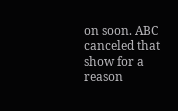on soon. ABC canceled that show for a reason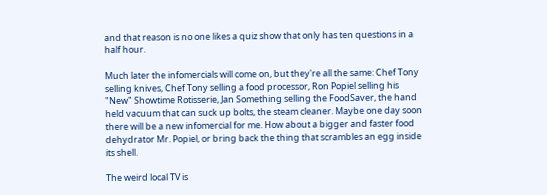and that reason is no one likes a quiz show that only has ten questions in a half hour.

Much later the infomercials will come on, but they're all the same: Chef Tony selling knives, Chef Tony selling a food processor, Ron Popiel selling his "New" Showtime Rotisserie, Jan Something selling the FoodSaver, the hand held vacuum that can suck up bolts, the steam cleaner. Maybe one day soon there will be a new infomercial for me. How about a bigger and faster food dehydrator Mr. Popiel, or bring back the thing that scrambles an egg inside its shell.

The weird local TV is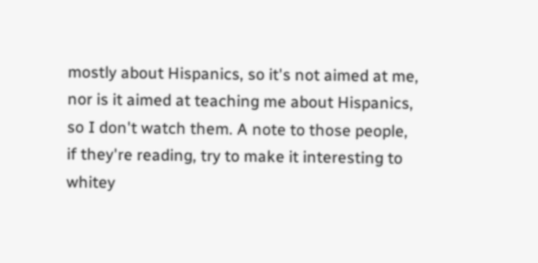mostly about Hispanics, so it's not aimed at me, nor is it aimed at teaching me about Hispanics, so I don't watch them. A note to those people, if they're reading, try to make it interesting to whitey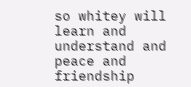so whitey will learn and understand and peace and friendship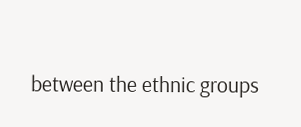between the ethnic groups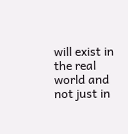will exist in the real world and not just in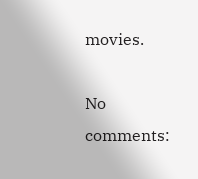movies.

No comments: